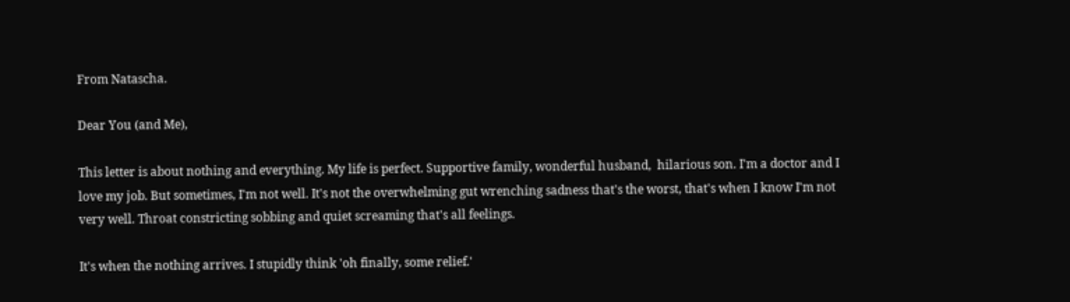From Natascha.

Dear You (and Me),

This letter is about nothing and everything. My life is perfect. Supportive family, wonderful husband,  hilarious son. I'm a doctor and I love my job. But sometimes, I'm not well. It's not the overwhelming gut wrenching sadness that's the worst, that's when I know I'm not very well. Throat constricting sobbing and quiet screaming that's all feelings.

It's when the nothing arrives. I stupidly think 'oh finally, some relief.'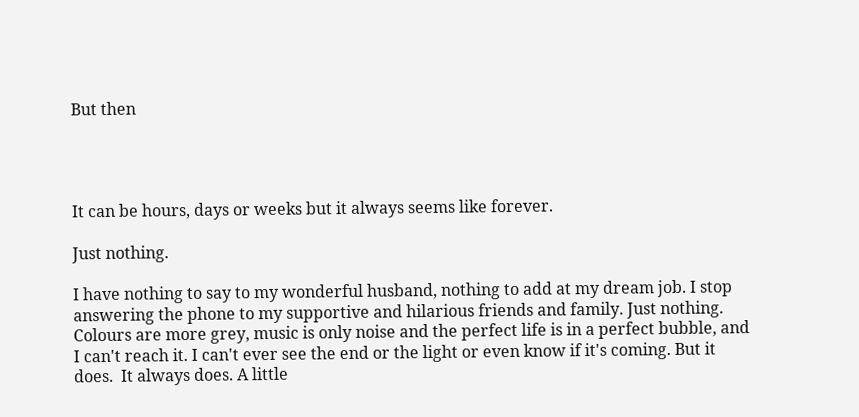But then




It can be hours, days or weeks but it always seems like forever.

Just nothing.

I have nothing to say to my wonderful husband, nothing to add at my dream job. I stop answering the phone to my supportive and hilarious friends and family. Just nothing. Colours are more grey, music is only noise and the perfect life is in a perfect bubble, and I can't reach it. I can't ever see the end or the light or even know if it's coming. But it does.  It always does. A little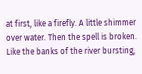at first, like a firefly. A little shimmer over water. Then the spell is broken. Like the banks of the river bursting,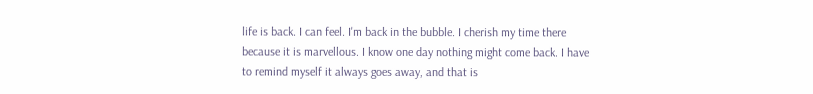life is back. I can feel. I'm back in the bubble. I cherish my time there because it is marvellous. I know one day nothing might come back. I have to remind myself it always goes away, and that is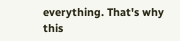everything. That's why this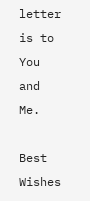letter is to You and Me.

Best Wishes